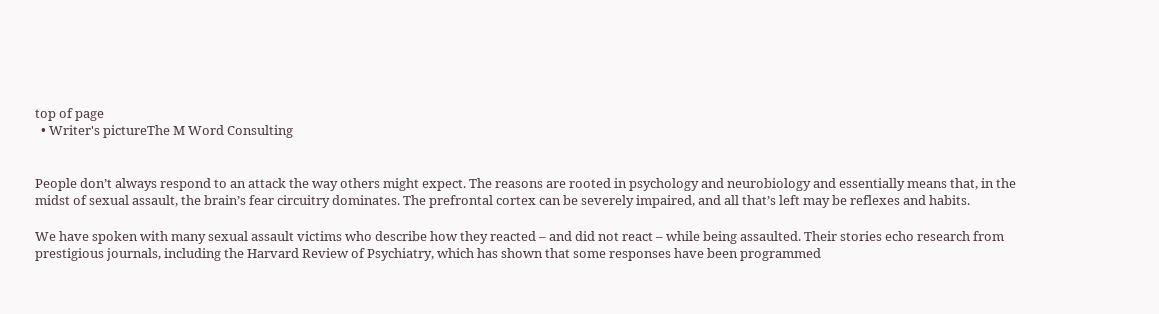top of page
  • Writer's pictureThe M Word Consulting


People don’t always respond to an attack the way others might expect. The reasons are rooted in psychology and neurobiology and essentially means that, in the midst of sexual assault, the brain’s fear circuitry dominates. The prefrontal cortex can be severely impaired, and all that’s left may be reflexes and habits.

We have spoken with many sexual assault victims who describe how they reacted – and did not react – while being assaulted. Their stories echo research from prestigious journals, including the Harvard Review of Psychiatry, which has shown that some responses have been programmed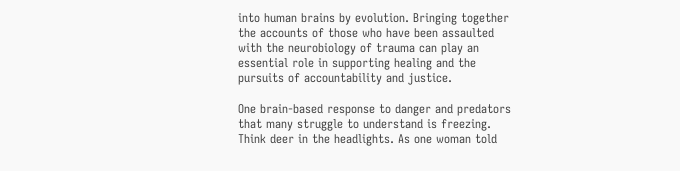into human brains by evolution. Bringing together the accounts of those who have been assaulted with the neurobiology of trauma can play an essential role in supporting healing and the pursuits of accountability and justice.

One brain-based response to danger and predators that many struggle to understand is freezing. Think deer in the headlights. As one woman told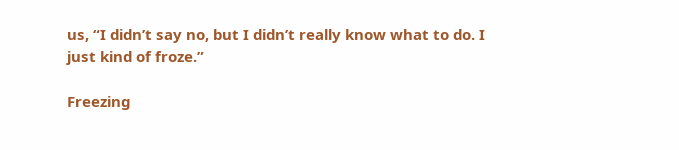us, “I didn’t say no, but I didn’t really know what to do. I just kind of froze.”

Freezing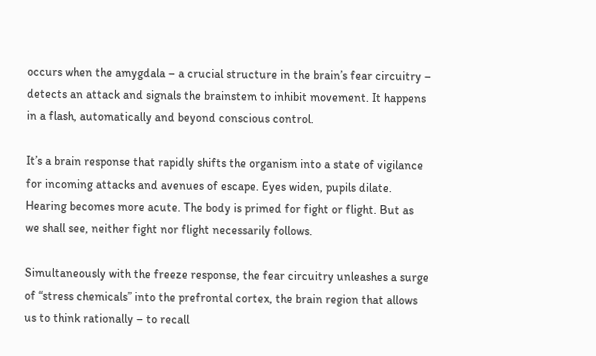occurs when the amygdala – a crucial structure in the brain’s fear circuitry – detects an attack and signals the brainstem to inhibit movement. It happens in a flash, automatically and beyond conscious control.

It’s a brain response that rapidly shifts the organism into a state of vigilance for incoming attacks and avenues of escape. Eyes widen, pupils dilate. Hearing becomes more acute. The body is primed for fight or flight. But as we shall see, neither fight nor flight necessarily follows.

Simultaneously with the freeze response, the fear circuitry unleashes a surge of “stress chemicals” into the prefrontal cortex, the brain region that allows us to think rationally – to recall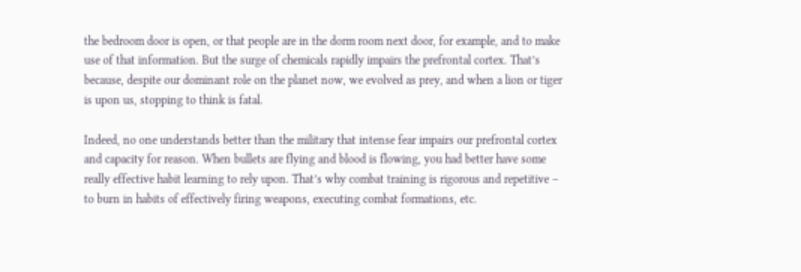the bedroom door is open, or that people are in the dorm room next door, for example, and to make use of that information. But the surge of chemicals rapidly impairs the prefrontal cortex. That’s because, despite our dominant role on the planet now, we evolved as prey, and when a lion or tiger is upon us, stopping to think is fatal.

Indeed, no one understands better than the military that intense fear impairs our prefrontal cortex and capacity for reason. When bullets are flying and blood is flowing, you had better have some really effective habit learning to rely upon. That’s why combat training is rigorous and repetitive – to burn in habits of effectively firing weapons, executing combat formations, etc.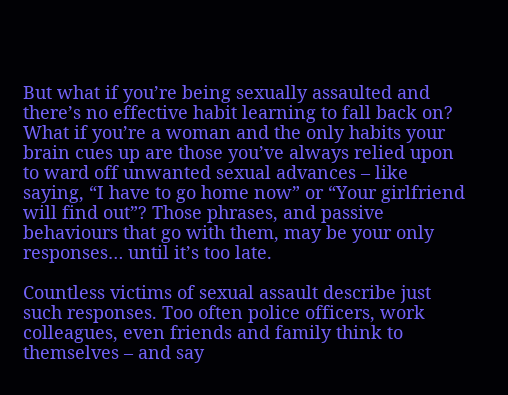But what if you’re being sexually assaulted and there’s no effective habit learning to fall back on? What if you’re a woman and the only habits your brain cues up are those you’ve always relied upon to ward off unwanted sexual advances – like saying, “I have to go home now” or “Your girlfriend will find out”? Those phrases, and passive behaviours that go with them, may be your only responses… until it’s too late.

Countless victims of sexual assault describe just such responses. Too often police officers, work colleagues, even friends and family think to themselves – and say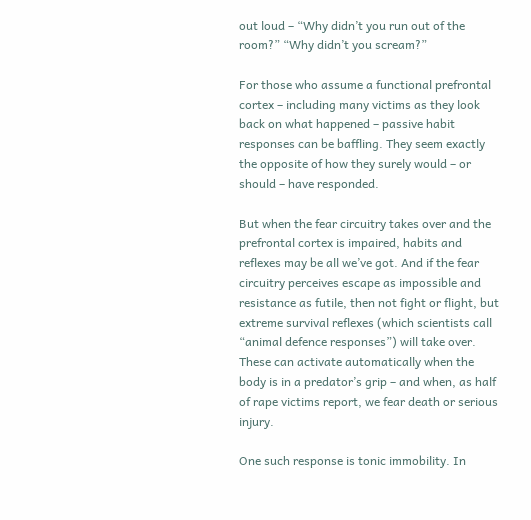out loud – “Why didn’t you run out of the room?” “Why didn’t you scream?”

For those who assume a functional prefrontal cortex – including many victims as they look back on what happened – passive habit responses can be baffling. They seem exactly the opposite of how they surely would – or should – have responded.

But when the fear circuitry takes over and the prefrontal cortex is impaired, habits and reflexes may be all we’ve got. And if the fear circuitry perceives escape as impossible and resistance as futile, then not fight or flight, but extreme survival reflexes (which scientists call “animal defence responses”) will take over. These can activate automatically when the body is in a predator’s grip – and when, as half of rape victims report, we fear death or serious injury.

One such response is tonic immobility. In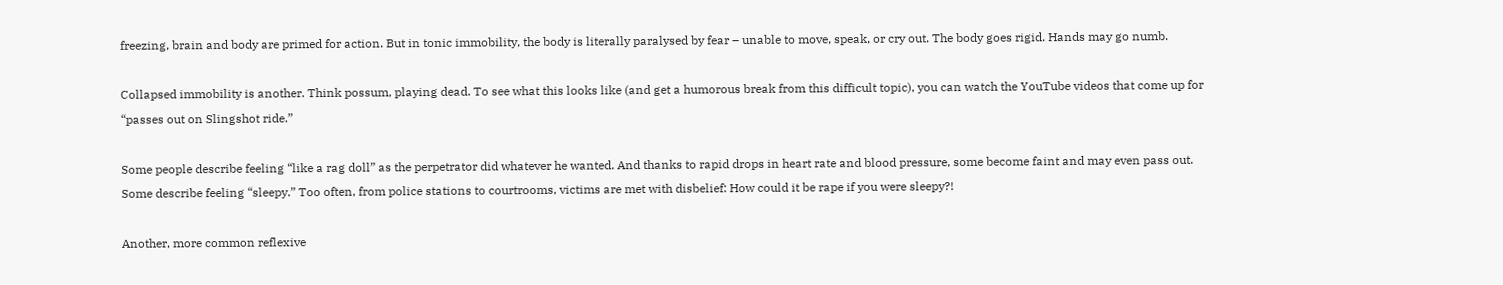freezing, brain and body are primed for action. But in tonic immobility, the body is literally paralysed by fear – unable to move, speak, or cry out. The body goes rigid. Hands may go numb.

Collapsed immobility is another. Think possum, playing dead. To see what this looks like (and get a humorous break from this difficult topic), you can watch the YouTube videos that come up for “passes out on Slingshot ride.”

Some people describe feeling “like a rag doll” as the perpetrator did whatever he wanted. And thanks to rapid drops in heart rate and blood pressure, some become faint and may even pass out. Some describe feeling “sleepy.” Too often, from police stations to courtrooms, victims are met with disbelief: How could it be rape if you were sleepy?!

Another, more common reflexive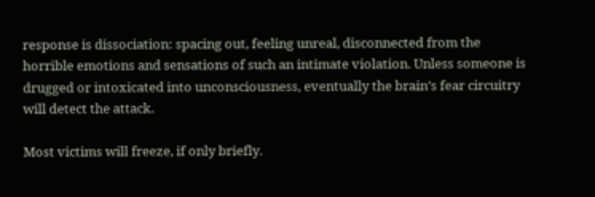response is dissociation: spacing out, feeling unreal, disconnected from the horrible emotions and sensations of such an intimate violation. Unless someone is drugged or intoxicated into unconsciousness, eventually the brain’s fear circuitry will detect the attack.

Most victims will freeze, if only briefly.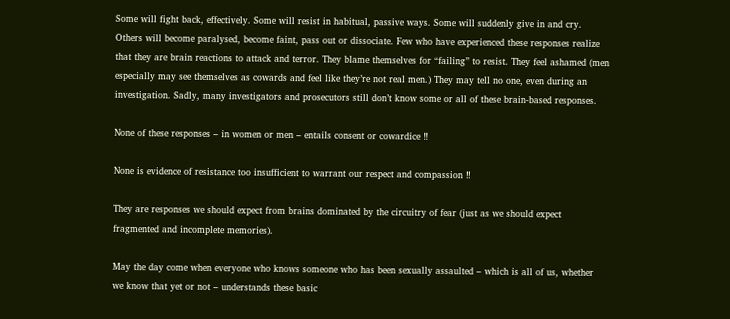Some will fight back, effectively. Some will resist in habitual, passive ways. Some will suddenly give in and cry. Others will become paralysed, become faint, pass out or dissociate. Few who have experienced these responses realize that they are brain reactions to attack and terror. They blame themselves for “failing” to resist. They feel ashamed (men especially may see themselves as cowards and feel like they’re not real men.) They may tell no one, even during an investigation. Sadly, many investigators and prosecutors still don’t know some or all of these brain-based responses.

None of these responses – in women or men – entails consent or cowardice ‼

None is evidence of resistance too insufficient to warrant our respect and compassion ‼

They are responses we should expect from brains dominated by the circuitry of fear (just as we should expect fragmented and incomplete memories).

May the day come when everyone who knows someone who has been sexually assaulted – which is all of us, whether we know that yet or not – understands these basic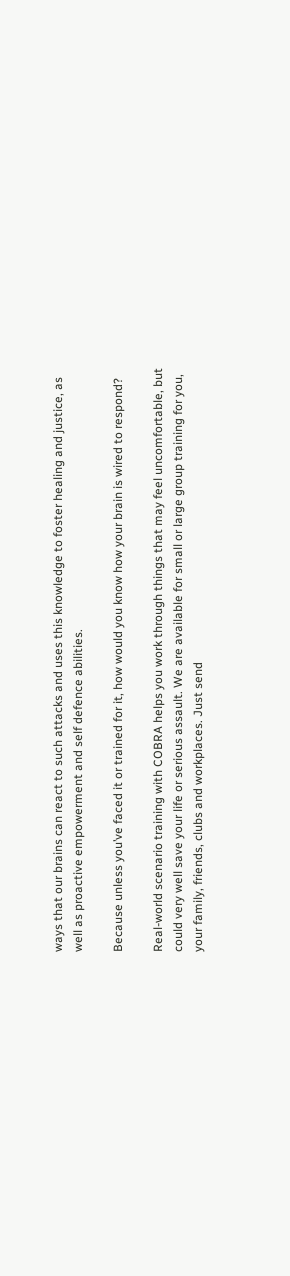ways that our brains can react to such attacks and uses this knowledge to foster healing and justice, as well as proactive empowerment and self defence abilities.

Because unless you’ve faced it or trained for it, how would you know how your brain is wired to respond?

Real-world scenario training with COBRA helps you work through things that may feel uncomfortable, but could very well save your life or serious assault. We are available for small or large group training for you, your family, friends, clubs and workplaces. Just send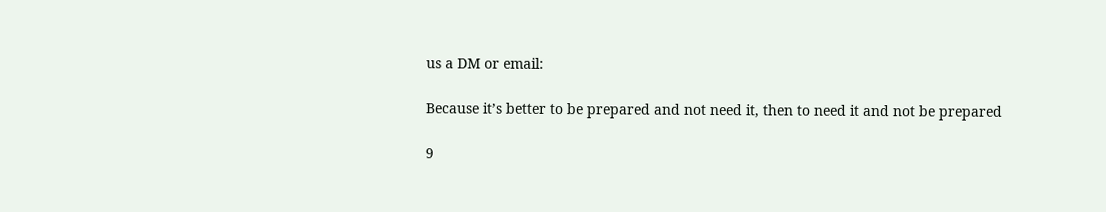us a DM or email:

Because it’s better to be prepared and not need it, then to need it and not be prepared

9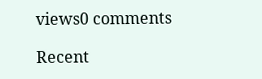views0 comments

Recent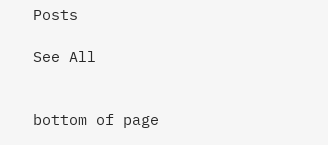Posts

See All


bottom of page